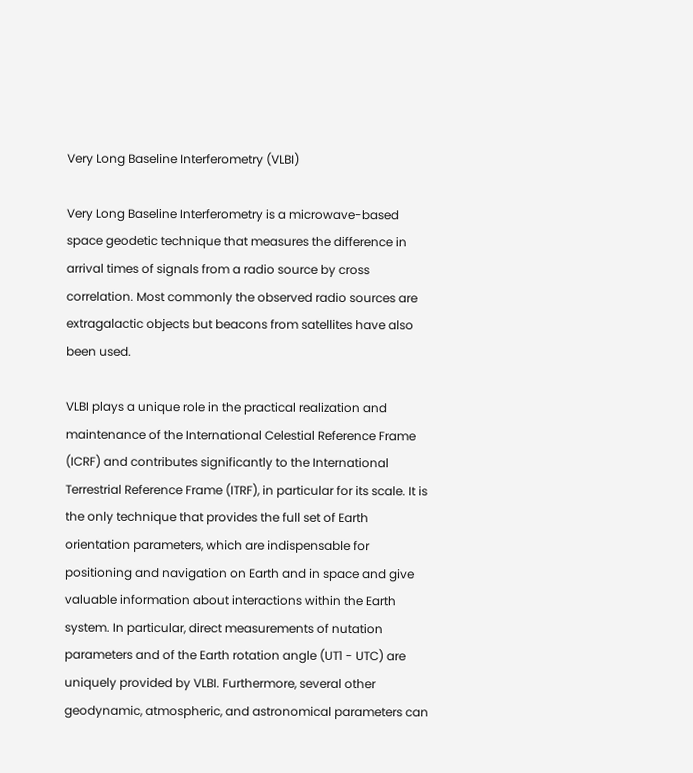Very Long Baseline Interferometry (VLBI)

Very Long Baseline Interferometry is a microwave-based space geodetic technique that measures the difference in arrival times of signals from a radio source by cross correlation. Most commonly the observed radio sources are extragalactic objects but beacons from satellites have also been used.

VLBI plays a unique role in the practical realization and maintenance of the International Celestial Reference Frame (ICRF) and contributes significantly to the International Terrestrial Reference Frame (ITRF), in particular for its scale. It is the only technique that provides the full set of Earth orientation parameters, which are indispensable for positioning and navigation on Earth and in space and give valuable information about interactions within the Earth system. In particular, direct measurements of nutation parameters and of the Earth rotation angle (UT1 - UTC) are uniquely provided by VLBI. Furthermore, several other geodynamic, atmospheric, and astronomical parameters can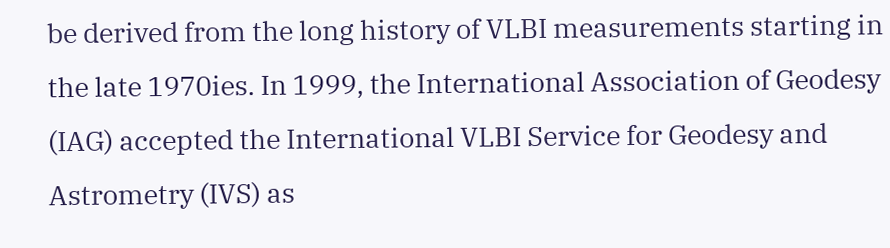be derived from the long history of VLBI measurements starting in the late 1970ies. In 1999, the International Association of Geodesy (IAG) accepted the International VLBI Service for Geodesy and Astrometry (IVS) as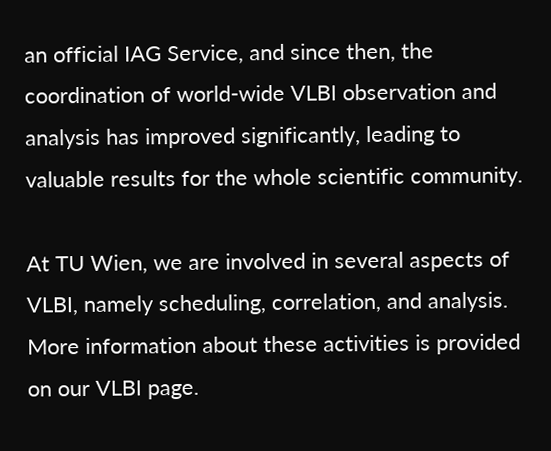an official IAG Service, and since then, the coordination of world-wide VLBI observation and analysis has improved significantly, leading to valuable results for the whole scientific community.

At TU Wien, we are involved in several aspects of VLBI, namely scheduling, correlation, and analysis. More information about these activities is provided on our VLBI page.